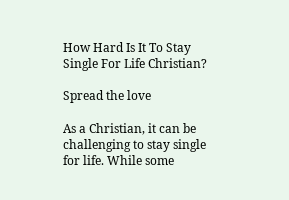How Hard Is It To Stay Single For Life Christian?

Spread the love

As a Christian, it can be challenging to stay single for life. While some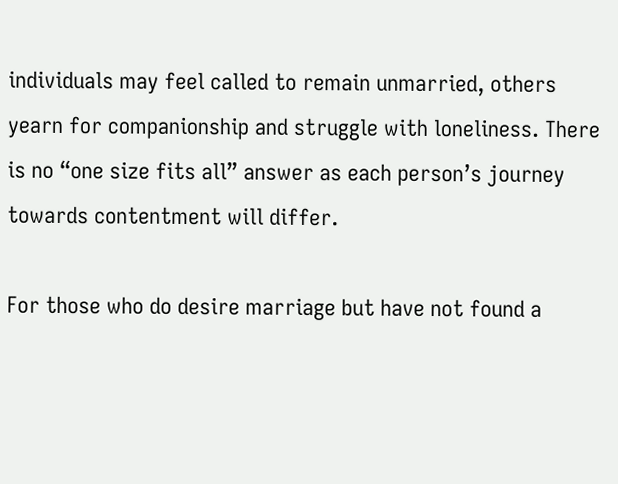individuals may feel called to remain unmarried, others yearn for companionship and struggle with loneliness. There is no “one size fits all” answer as each person’s journey towards contentment will differ.

For those who do desire marriage but have not found a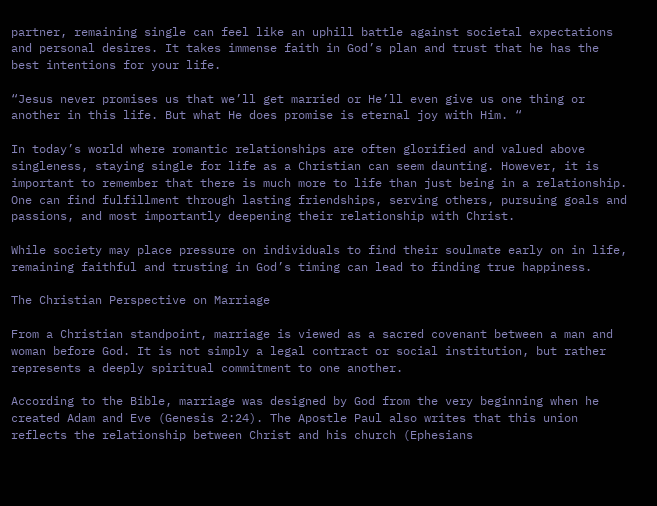partner, remaining single can feel like an uphill battle against societal expectations and personal desires. It takes immense faith in God’s plan and trust that he has the best intentions for your life.

“Jesus never promises us that we’ll get married or He’ll even give us one thing or another in this life. But what He does promise is eternal joy with Him. “

In today’s world where romantic relationships are often glorified and valued above singleness, staying single for life as a Christian can seem daunting. However, it is important to remember that there is much more to life than just being in a relationship. One can find fulfillment through lasting friendships, serving others, pursuing goals and passions, and most importantly deepening their relationship with Christ.

While society may place pressure on individuals to find their soulmate early on in life, remaining faithful and trusting in God’s timing can lead to finding true happiness.

The Christian Perspective on Marriage

From a Christian standpoint, marriage is viewed as a sacred covenant between a man and woman before God. It is not simply a legal contract or social institution, but rather represents a deeply spiritual commitment to one another.

According to the Bible, marriage was designed by God from the very beginning when he created Adam and Eve (Genesis 2:24). The Apostle Paul also writes that this union reflects the relationship between Christ and his church (Ephesians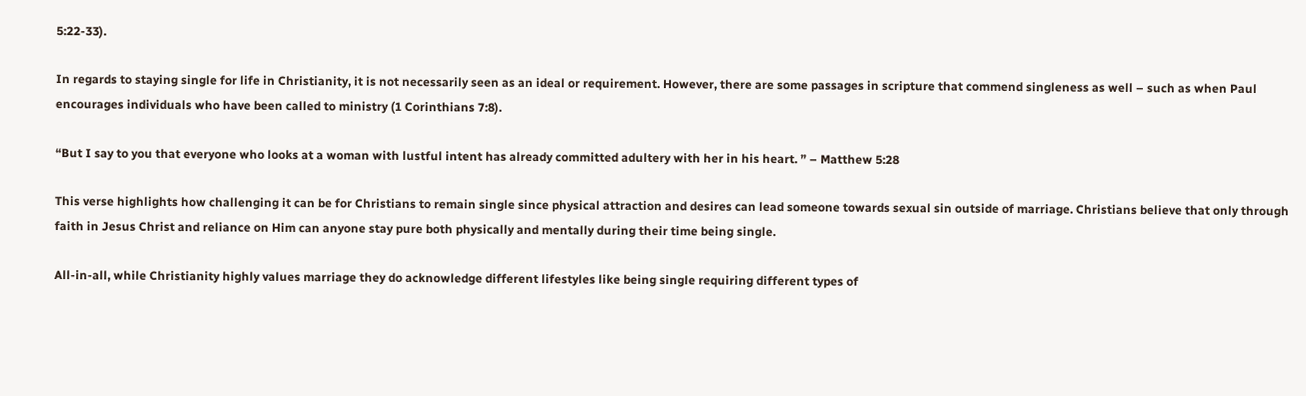5:22-33).

In regards to staying single for life in Christianity, it is not necessarily seen as an ideal or requirement. However, there are some passages in scripture that commend singleness as well – such as when Paul encourages individuals who have been called to ministry (1 Corinthians 7:8).

“But I say to you that everyone who looks at a woman with lustful intent has already committed adultery with her in his heart. ” – Matthew 5:28

This verse highlights how challenging it can be for Christians to remain single since physical attraction and desires can lead someone towards sexual sin outside of marriage. Christians believe that only through faith in Jesus Christ and reliance on Him can anyone stay pure both physically and mentally during their time being single.

All-in-all, while Christianity highly values marriage they do acknowledge different lifestyles like being single requiring different types of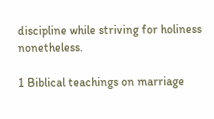discipline while striving for holiness nonetheless.

1 Biblical teachings on marriage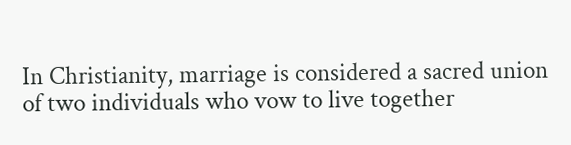In Christianity, marriage is considered a sacred union of two individuals who vow to live together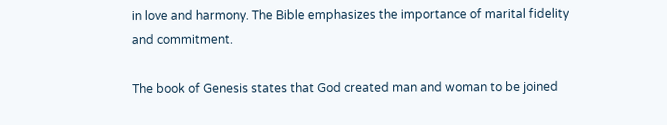in love and harmony. The Bible emphasizes the importance of marital fidelity and commitment.

The book of Genesis states that God created man and woman to be joined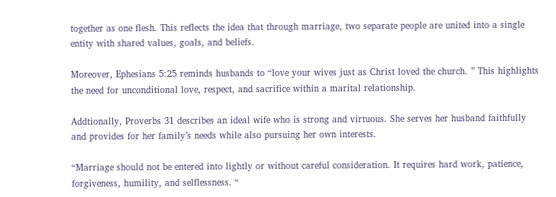together as one flesh. This reflects the idea that through marriage, two separate people are united into a single entity with shared values, goals, and beliefs.

Moreover, Ephesians 5:25 reminds husbands to “love your wives just as Christ loved the church. ” This highlights the need for unconditional love, respect, and sacrifice within a marital relationship.

Addtionally, Proverbs 31 describes an ideal wife who is strong and virtuous. She serves her husband faithfully and provides for her family’s needs while also pursuing her own interests.

“Marriage should not be entered into lightly or without careful consideration. It requires hard work, patience, forgiveness, humility, and selflessness. “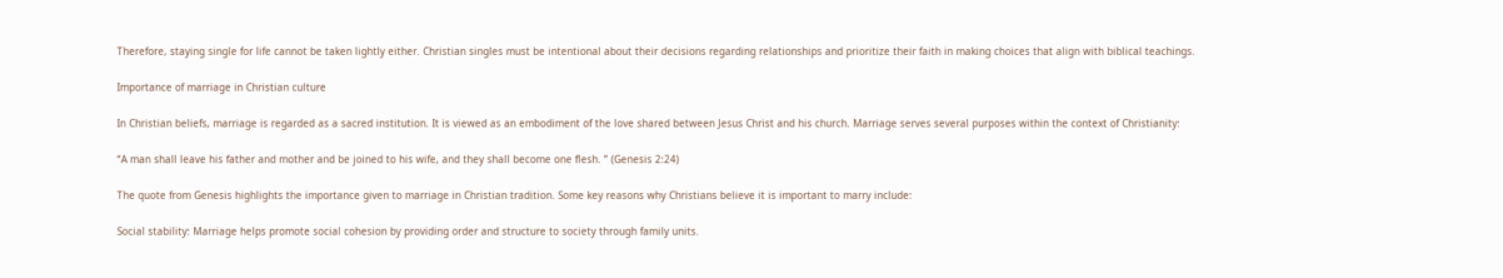Therefore, staying single for life cannot be taken lightly either. Christian singles must be intentional about their decisions regarding relationships and prioritize their faith in making choices that align with biblical teachings.

Importance of marriage in Christian culture

In Christian beliefs, marriage is regarded as a sacred institution. It is viewed as an embodiment of the love shared between Jesus Christ and his church. Marriage serves several purposes within the context of Christianity:

“A man shall leave his father and mother and be joined to his wife, and they shall become one flesh. ” (Genesis 2:24)

The quote from Genesis highlights the importance given to marriage in Christian tradition. Some key reasons why Christians believe it is important to marry include:

Social stability: Marriage helps promote social cohesion by providing order and structure to society through family units.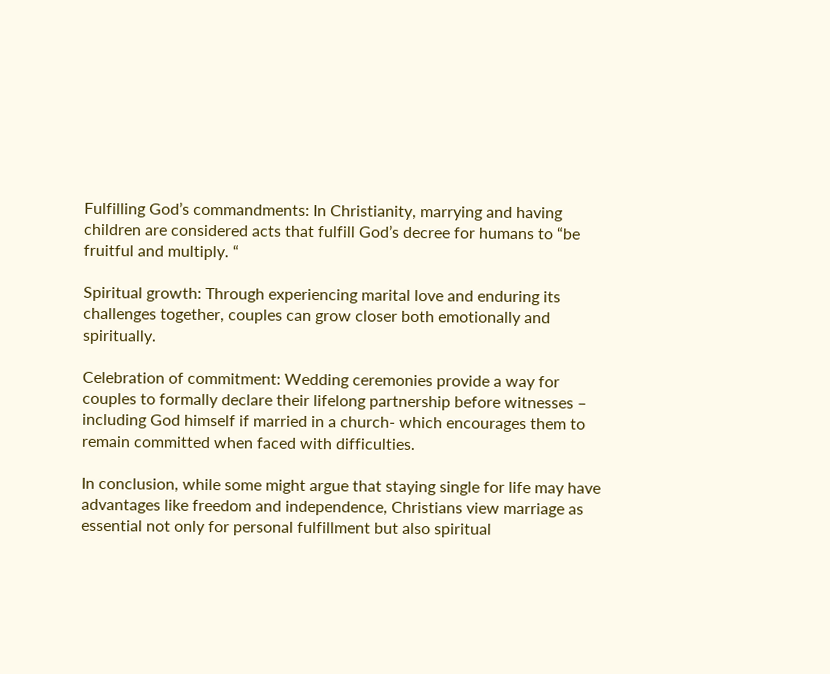Fulfilling God’s commandments: In Christianity, marrying and having children are considered acts that fulfill God’s decree for humans to “be fruitful and multiply. “

Spiritual growth: Through experiencing marital love and enduring its challenges together, couples can grow closer both emotionally and spiritually.

Celebration of commitment: Wedding ceremonies provide a way for couples to formally declare their lifelong partnership before witnesses – including God himself if married in a church- which encourages them to remain committed when faced with difficulties.

In conclusion, while some might argue that staying single for life may have advantages like freedom and independence, Christians view marriage as essential not only for personal fulfillment but also spiritual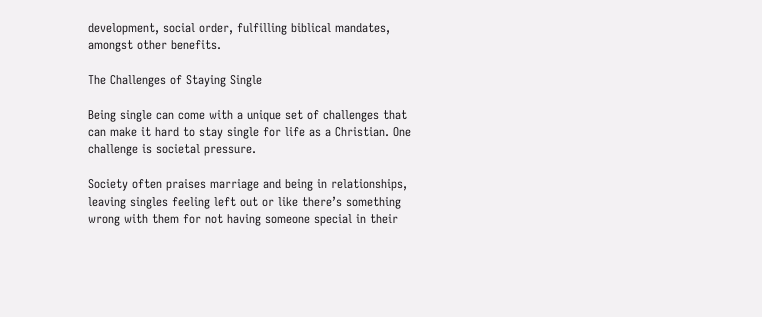development, social order, fulfilling biblical mandates, amongst other benefits.

The Challenges of Staying Single

Being single can come with a unique set of challenges that can make it hard to stay single for life as a Christian. One challenge is societal pressure.

Society often praises marriage and being in relationships, leaving singles feeling left out or like there’s something wrong with them for not having someone special in their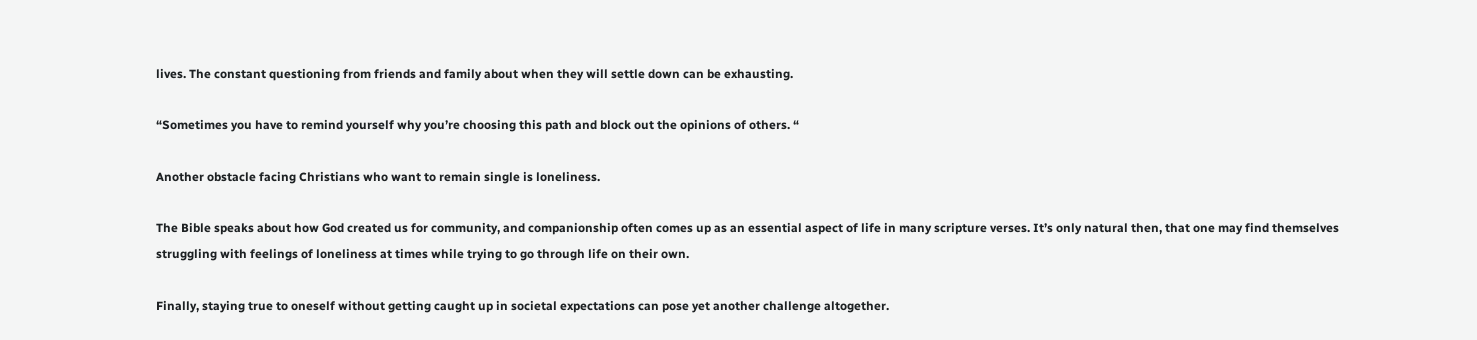lives. The constant questioning from friends and family about when they will settle down can be exhausting.

“Sometimes you have to remind yourself why you’re choosing this path and block out the opinions of others. “

Another obstacle facing Christians who want to remain single is loneliness.

The Bible speaks about how God created us for community, and companionship often comes up as an essential aspect of life in many scripture verses. It’s only natural then, that one may find themselves struggling with feelings of loneliness at times while trying to go through life on their own.

Finally, staying true to oneself without getting caught up in societal expectations can pose yet another challenge altogether.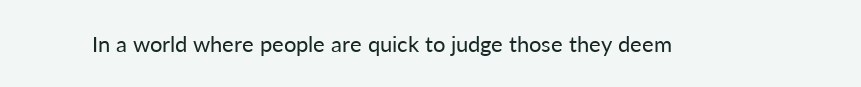In a world where people are quick to judge those they deem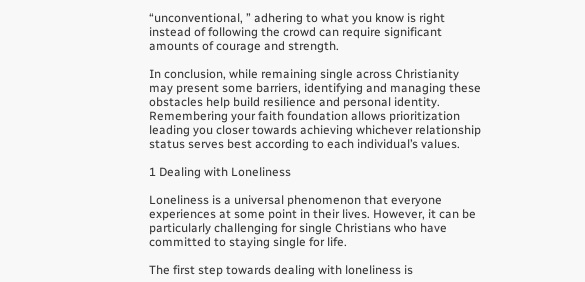“unconventional, ” adhering to what you know is right instead of following the crowd can require significant amounts of courage and strength.

In conclusion, while remaining single across Christianity may present some barriers, identifying and managing these obstacles help build resilience and personal identity. Remembering your faith foundation allows prioritization leading you closer towards achieving whichever relationship status serves best according to each individual’s values.

1 Dealing with Loneliness

Loneliness is a universal phenomenon that everyone experiences at some point in their lives. However, it can be particularly challenging for single Christians who have committed to staying single for life.

The first step towards dealing with loneliness is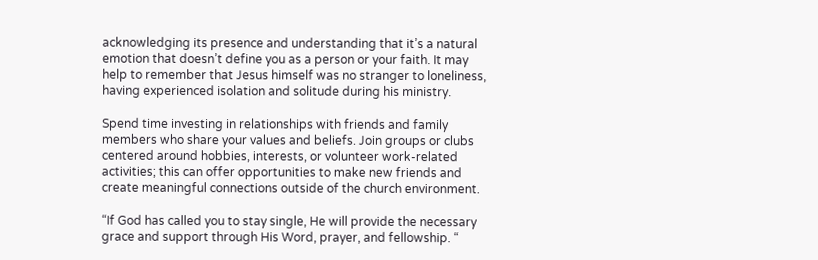acknowledging its presence and understanding that it’s a natural emotion that doesn’t define you as a person or your faith. It may help to remember that Jesus himself was no stranger to loneliness, having experienced isolation and solitude during his ministry.

Spend time investing in relationships with friends and family members who share your values and beliefs. Join groups or clubs centered around hobbies, interests, or volunteer work-related activities; this can offer opportunities to make new friends and create meaningful connections outside of the church environment.

“If God has called you to stay single, He will provide the necessary grace and support through His Word, prayer, and fellowship. “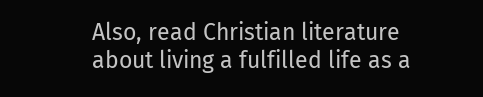Also, read Christian literature about living a fulfilled life as a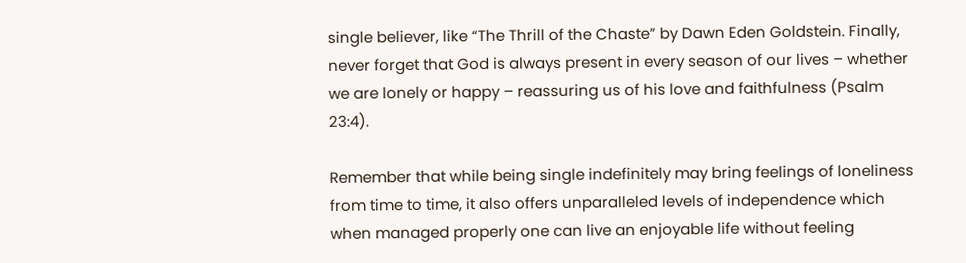single believer, like “The Thrill of the Chaste” by Dawn Eden Goldstein. Finally, never forget that God is always present in every season of our lives – whether we are lonely or happy – reassuring us of his love and faithfulness (Psalm 23:4).

Remember that while being single indefinitely may bring feelings of loneliness from time to time, it also offers unparalleled levels of independence which when managed properly one can live an enjoyable life without feeling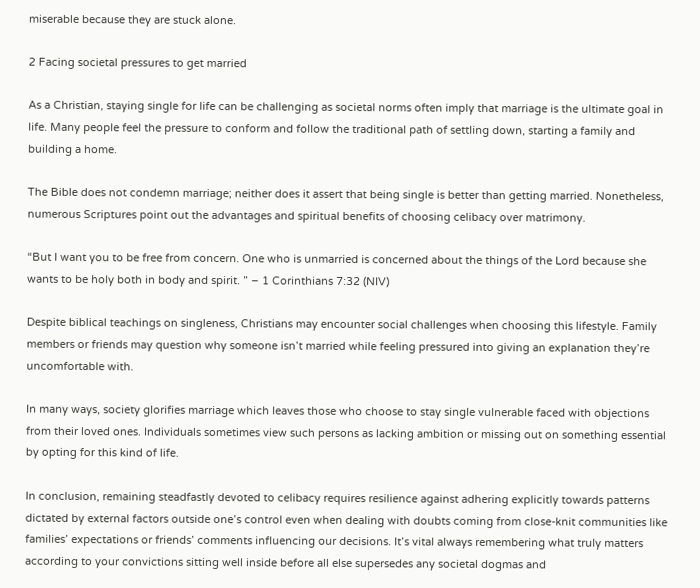miserable because they are stuck alone.

2 Facing societal pressures to get married

As a Christian, staying single for life can be challenging as societal norms often imply that marriage is the ultimate goal in life. Many people feel the pressure to conform and follow the traditional path of settling down, starting a family and building a home.

The Bible does not condemn marriage; neither does it assert that being single is better than getting married. Nonetheless, numerous Scriptures point out the advantages and spiritual benefits of choosing celibacy over matrimony.

“But I want you to be free from concern. One who is unmarried is concerned about the things of the Lord because she wants to be holy both in body and spirit. ” – 1 Corinthians 7:32 (NIV)

Despite biblical teachings on singleness, Christians may encounter social challenges when choosing this lifestyle. Family members or friends may question why someone isn’t married while feeling pressured into giving an explanation they’re uncomfortable with.

In many ways, society glorifies marriage which leaves those who choose to stay single vulnerable faced with objections from their loved ones. Individuals sometimes view such persons as lacking ambition or missing out on something essential by opting for this kind of life.

In conclusion, remaining steadfastly devoted to celibacy requires resilience against adhering explicitly towards patterns dictated by external factors outside one’s control even when dealing with doubts coming from close-knit communities like families’ expectations or friends’ comments influencing our decisions. It’s vital always remembering what truly matters according to your convictions sitting well inside before all else supersedes any societal dogmas and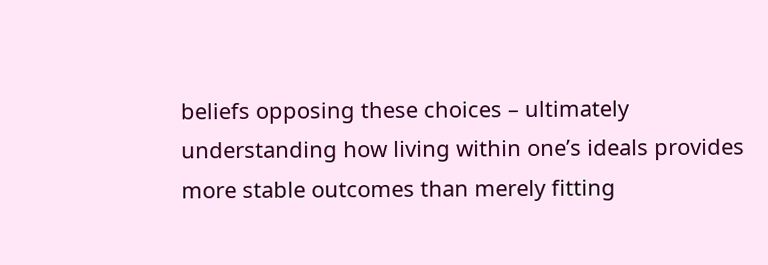beliefs opposing these choices – ultimately understanding how living within one’s ideals provides more stable outcomes than merely fitting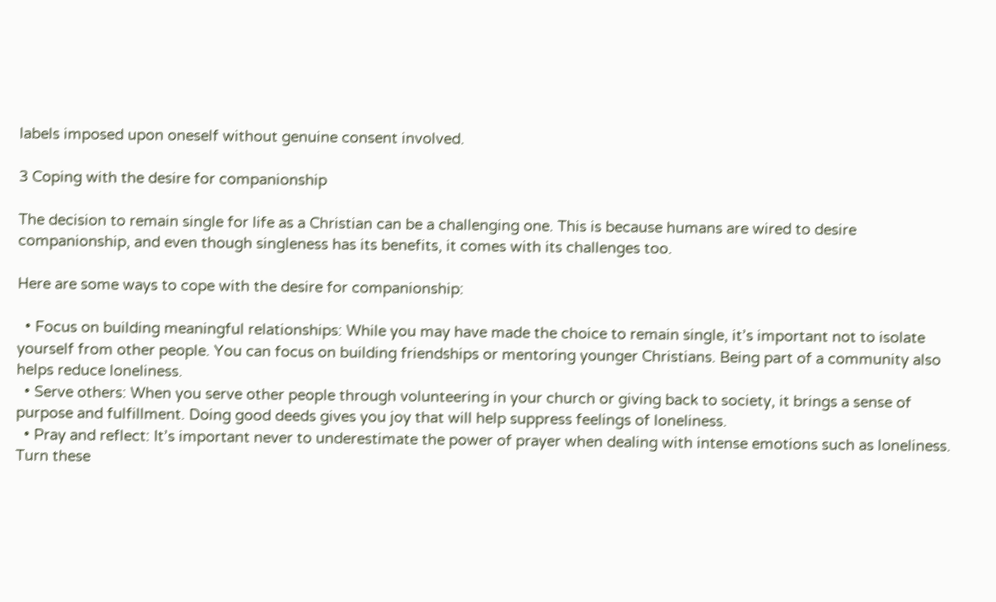labels imposed upon oneself without genuine consent involved.

3 Coping with the desire for companionship

The decision to remain single for life as a Christian can be a challenging one. This is because humans are wired to desire companionship, and even though singleness has its benefits, it comes with its challenges too.

Here are some ways to cope with the desire for companionship:

  • Focus on building meaningful relationships: While you may have made the choice to remain single, it’s important not to isolate yourself from other people. You can focus on building friendships or mentoring younger Christians. Being part of a community also helps reduce loneliness.
  • Serve others: When you serve other people through volunteering in your church or giving back to society, it brings a sense of purpose and fulfillment. Doing good deeds gives you joy that will help suppress feelings of loneliness.
  • Pray and reflect: It’s important never to underestimate the power of prayer when dealing with intense emotions such as loneliness. Turn these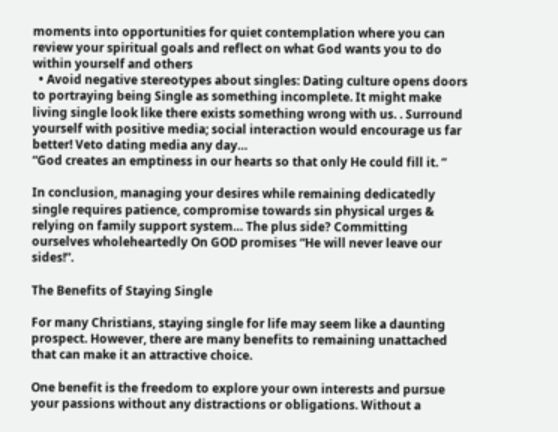moments into opportunities for quiet contemplation where you can review your spiritual goals and reflect on what God wants you to do within yourself and others
  • Avoid negative stereotypes about singles: Dating culture opens doors to portraying being Single as something incomplete. It might make living single look like there exists something wrong with us. . Surround yourself with positive media; social interaction would encourage us far better! Veto dating media any day…
“God creates an emptiness in our hearts so that only He could fill it. “

In conclusion, managing your desires while remaining dedicatedly single requires patience, compromise towards sin physical urges & relying on family support system… The plus side? Committing ourselves wholeheartedly On GOD promises “He will never leave our sides!”.

The Benefits of Staying Single

For many Christians, staying single for life may seem like a daunting prospect. However, there are many benefits to remaining unattached that can make it an attractive choice.

One benefit is the freedom to explore your own interests and pursue your passions without any distractions or obligations. Without a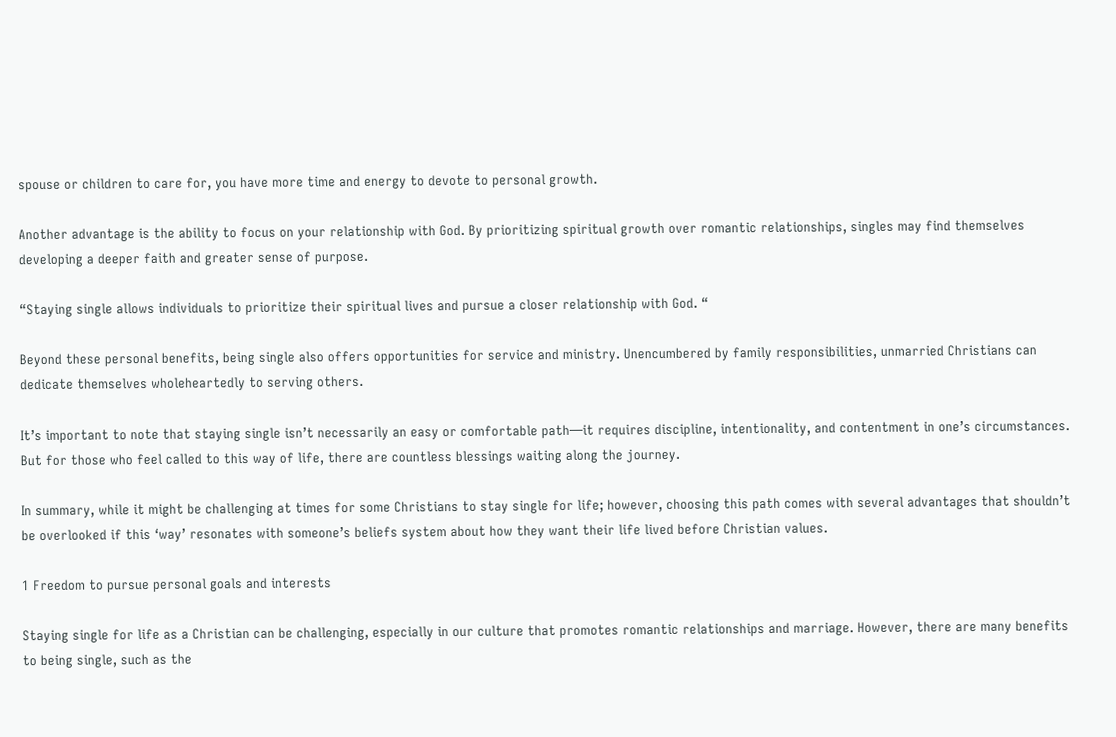spouse or children to care for, you have more time and energy to devote to personal growth.

Another advantage is the ability to focus on your relationship with God. By prioritizing spiritual growth over romantic relationships, singles may find themselves developing a deeper faith and greater sense of purpose.

“Staying single allows individuals to prioritize their spiritual lives and pursue a closer relationship with God. “

Beyond these personal benefits, being single also offers opportunities for service and ministry. Unencumbered by family responsibilities, unmarried Christians can dedicate themselves wholeheartedly to serving others.

It’s important to note that staying single isn’t necessarily an easy or comfortable path—it requires discipline, intentionality, and contentment in one’s circumstances. But for those who feel called to this way of life, there are countless blessings waiting along the journey.

In summary, while it might be challenging at times for some Christians to stay single for life; however, choosing this path comes with several advantages that shouldn’t be overlooked if this ‘way’ resonates with someone’s beliefs system about how they want their life lived before Christian values.

1 Freedom to pursue personal goals and interests

Staying single for life as a Christian can be challenging, especially in our culture that promotes romantic relationships and marriage. However, there are many benefits to being single, such as the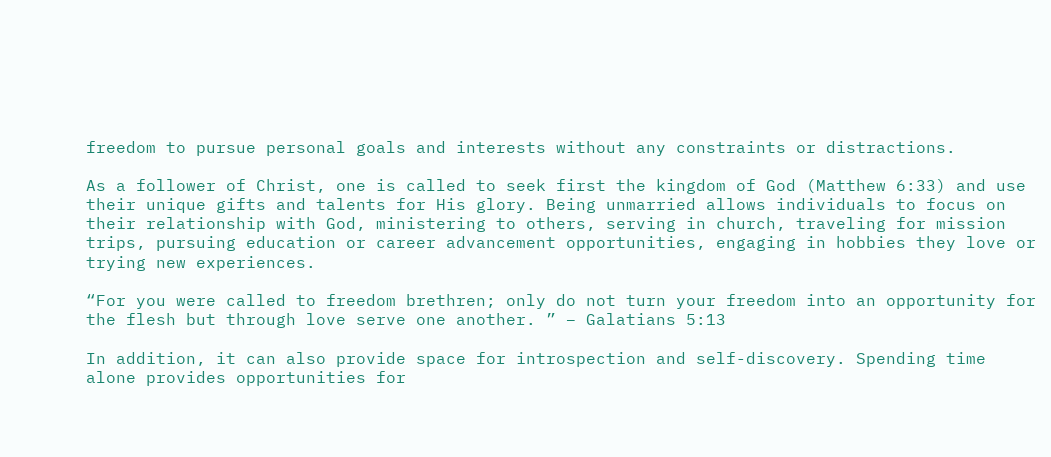freedom to pursue personal goals and interests without any constraints or distractions.

As a follower of Christ, one is called to seek first the kingdom of God (Matthew 6:33) and use their unique gifts and talents for His glory. Being unmarried allows individuals to focus on their relationship with God, ministering to others, serving in church, traveling for mission trips, pursuing education or career advancement opportunities, engaging in hobbies they love or trying new experiences.

“For you were called to freedom brethren; only do not turn your freedom into an opportunity for the flesh but through love serve one another. ” – Galatians 5:13

In addition, it can also provide space for introspection and self-discovery. Spending time alone provides opportunities for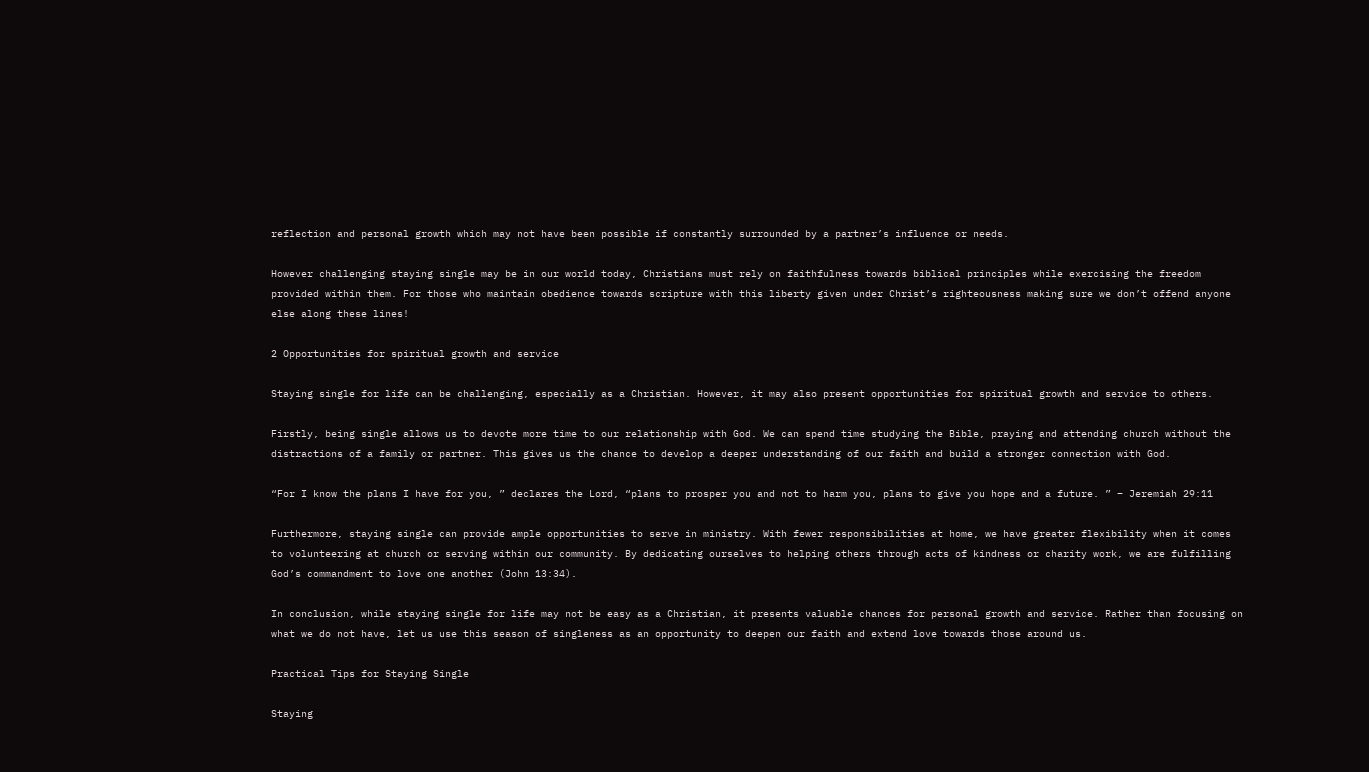reflection and personal growth which may not have been possible if constantly surrounded by a partner’s influence or needs.

However challenging staying single may be in our world today, Christians must rely on faithfulness towards biblical principles while exercising the freedom provided within them. For those who maintain obedience towards scripture with this liberty given under Christ’s righteousness making sure we don’t offend anyone else along these lines!

2 Opportunities for spiritual growth and service

Staying single for life can be challenging, especially as a Christian. However, it may also present opportunities for spiritual growth and service to others.

Firstly, being single allows us to devote more time to our relationship with God. We can spend time studying the Bible, praying and attending church without the distractions of a family or partner. This gives us the chance to develop a deeper understanding of our faith and build a stronger connection with God.

“For I know the plans I have for you, ” declares the Lord, “plans to prosper you and not to harm you, plans to give you hope and a future. ” – Jeremiah 29:11

Furthermore, staying single can provide ample opportunities to serve in ministry. With fewer responsibilities at home, we have greater flexibility when it comes to volunteering at church or serving within our community. By dedicating ourselves to helping others through acts of kindness or charity work, we are fulfilling God’s commandment to love one another (John 13:34).

In conclusion, while staying single for life may not be easy as a Christian, it presents valuable chances for personal growth and service. Rather than focusing on what we do not have, let us use this season of singleness as an opportunity to deepen our faith and extend love towards those around us.

Practical Tips for Staying Single

Staying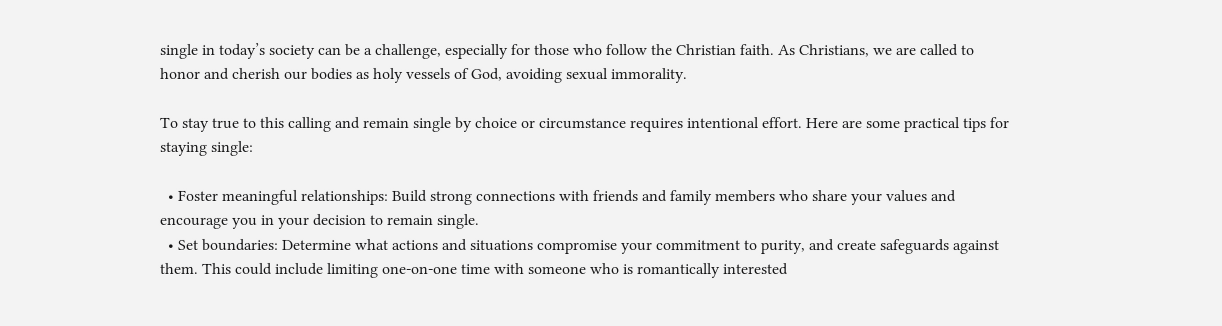single in today’s society can be a challenge, especially for those who follow the Christian faith. As Christians, we are called to honor and cherish our bodies as holy vessels of God, avoiding sexual immorality.

To stay true to this calling and remain single by choice or circumstance requires intentional effort. Here are some practical tips for staying single:

  • Foster meaningful relationships: Build strong connections with friends and family members who share your values and encourage you in your decision to remain single.
  • Set boundaries: Determine what actions and situations compromise your commitment to purity, and create safeguards against them. This could include limiting one-on-one time with someone who is romantically interested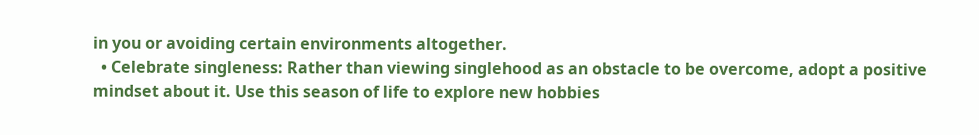in you or avoiding certain environments altogether.
  • Celebrate singleness: Rather than viewing singlehood as an obstacle to be overcome, adopt a positive mindset about it. Use this season of life to explore new hobbies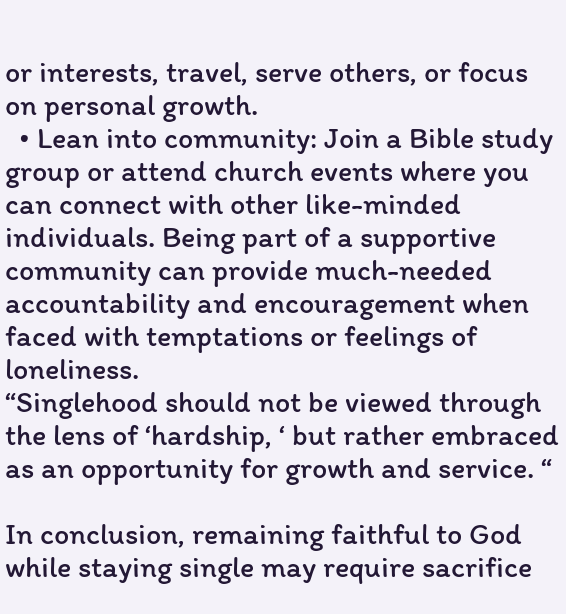or interests, travel, serve others, or focus on personal growth.
  • Lean into community: Join a Bible study group or attend church events where you can connect with other like-minded individuals. Being part of a supportive community can provide much-needed accountability and encouragement when faced with temptations or feelings of loneliness.
“Singlehood should not be viewed through the lens of ‘hardship, ‘ but rather embraced as an opportunity for growth and service. “

In conclusion, remaining faithful to God while staying single may require sacrifice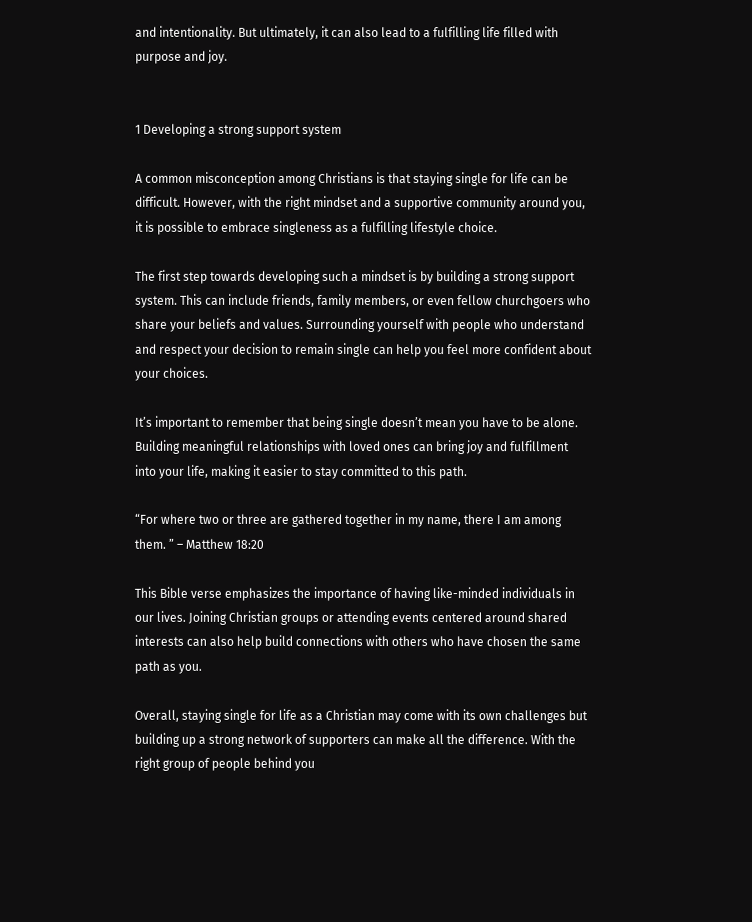and intentionality. But ultimately, it can also lead to a fulfilling life filled with purpose and joy.


1 Developing a strong support system

A common misconception among Christians is that staying single for life can be difficult. However, with the right mindset and a supportive community around you, it is possible to embrace singleness as a fulfilling lifestyle choice.

The first step towards developing such a mindset is by building a strong support system. This can include friends, family members, or even fellow churchgoers who share your beliefs and values. Surrounding yourself with people who understand and respect your decision to remain single can help you feel more confident about your choices.

It’s important to remember that being single doesn’t mean you have to be alone. Building meaningful relationships with loved ones can bring joy and fulfillment into your life, making it easier to stay committed to this path.

“For where two or three are gathered together in my name, there I am among them. ” – Matthew 18:20

This Bible verse emphasizes the importance of having like-minded individuals in our lives. Joining Christian groups or attending events centered around shared interests can also help build connections with others who have chosen the same path as you.

Overall, staying single for life as a Christian may come with its own challenges but building up a strong network of supporters can make all the difference. With the right group of people behind you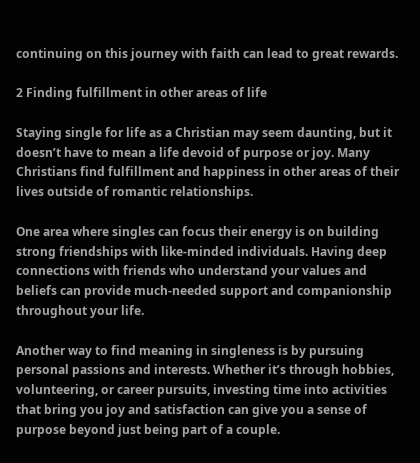continuing on this journey with faith can lead to great rewards.

2 Finding fulfillment in other areas of life

Staying single for life as a Christian may seem daunting, but it doesn’t have to mean a life devoid of purpose or joy. Many Christians find fulfillment and happiness in other areas of their lives outside of romantic relationships.

One area where singles can focus their energy is on building strong friendships with like-minded individuals. Having deep connections with friends who understand your values and beliefs can provide much-needed support and companionship throughout your life.

Another way to find meaning in singleness is by pursuing personal passions and interests. Whether it’s through hobbies, volunteering, or career pursuits, investing time into activities that bring you joy and satisfaction can give you a sense of purpose beyond just being part of a couple.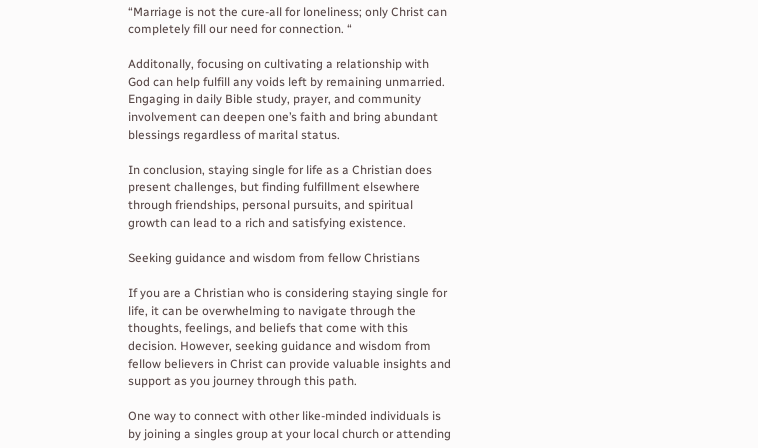“Marriage is not the cure-all for loneliness; only Christ can completely fill our need for connection. “

Additonally, focusing on cultivating a relationship with God can help fulfill any voids left by remaining unmarried. Engaging in daily Bible study, prayer, and community involvement can deepen one’s faith and bring abundant blessings regardless of marital status.

In conclusion, staying single for life as a Christian does present challenges, but finding fulfillment elsewhere through friendships, personal pursuits, and spiritual growth can lead to a rich and satisfying existence.

Seeking guidance and wisdom from fellow Christians

If you are a Christian who is considering staying single for life, it can be overwhelming to navigate through the thoughts, feelings, and beliefs that come with this decision. However, seeking guidance and wisdom from fellow believers in Christ can provide valuable insights and support as you journey through this path.

One way to connect with other like-minded individuals is by joining a singles group at your local church or attending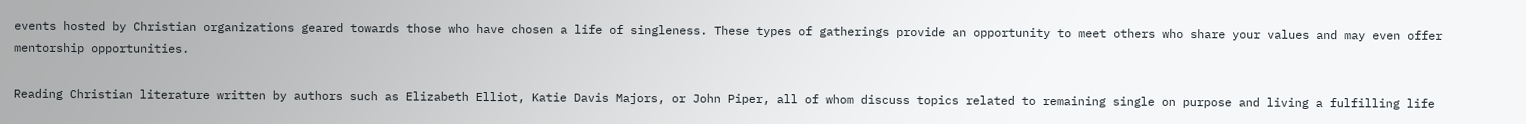events hosted by Christian organizations geared towards those who have chosen a life of singleness. These types of gatherings provide an opportunity to meet others who share your values and may even offer mentorship opportunities.

Reading Christian literature written by authors such as Elizabeth Elliot, Katie Davis Majors, or John Piper, all of whom discuss topics related to remaining single on purpose and living a fulfilling life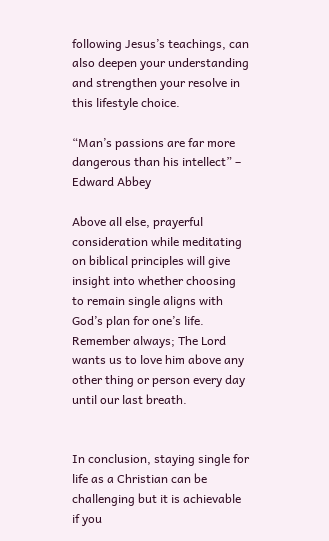following Jesus’s teachings, can also deepen your understanding and strengthen your resolve in this lifestyle choice.

“Man’s passions are far more dangerous than his intellect” – Edward Abbey

Above all else, prayerful consideration while meditating on biblical principles will give insight into whether choosing to remain single aligns with God’s plan for one’s life. Remember always; The Lord wants us to love him above any other thing or person every day until our last breath.


In conclusion, staying single for life as a Christian can be challenging but it is achievable if you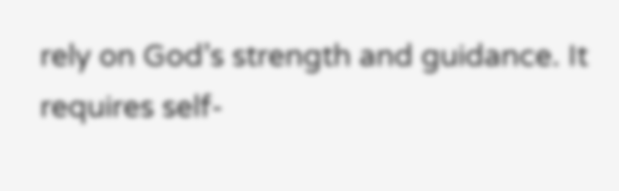rely on God’s strength and guidance. It requires self-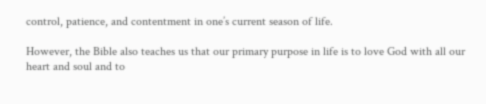control, patience, and contentment in one’s current season of life.

However, the Bible also teaches us that our primary purpose in life is to love God with all our heart and soul and to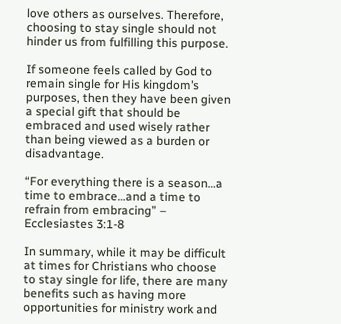love others as ourselves. Therefore, choosing to stay single should not hinder us from fulfilling this purpose.

If someone feels called by God to remain single for His kingdom’s purposes, then they have been given a special gift that should be embraced and used wisely rather than being viewed as a burden or disadvantage.

“For everything there is a season…a time to embrace…and a time to refrain from embracing” – Ecclesiastes 3:1-8

In summary, while it may be difficult at times for Christians who choose to stay single for life, there are many benefits such as having more opportunities for ministry work and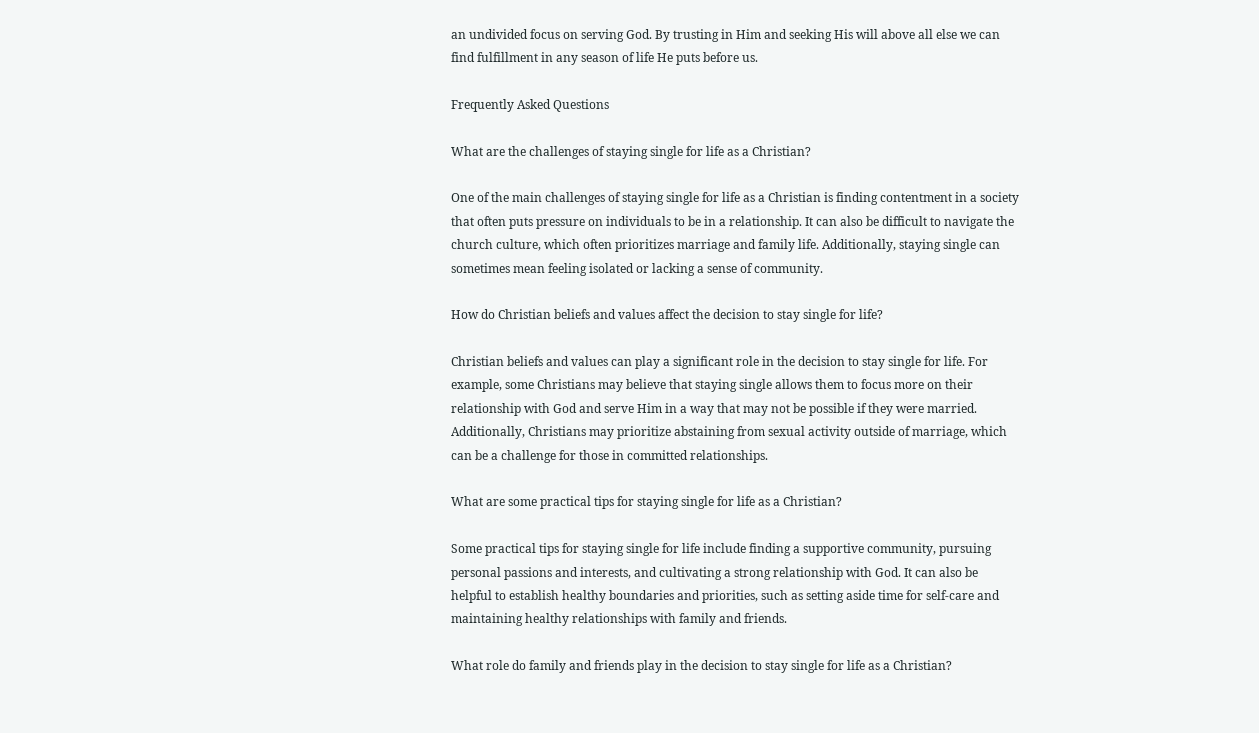an undivided focus on serving God. By trusting in Him and seeking His will above all else we can find fulfillment in any season of life He puts before us.

Frequently Asked Questions

What are the challenges of staying single for life as a Christian?

One of the main challenges of staying single for life as a Christian is finding contentment in a society that often puts pressure on individuals to be in a relationship. It can also be difficult to navigate the church culture, which often prioritizes marriage and family life. Additionally, staying single can sometimes mean feeling isolated or lacking a sense of community.

How do Christian beliefs and values affect the decision to stay single for life?

Christian beliefs and values can play a significant role in the decision to stay single for life. For example, some Christians may believe that staying single allows them to focus more on their relationship with God and serve Him in a way that may not be possible if they were married. Additionally, Christians may prioritize abstaining from sexual activity outside of marriage, which can be a challenge for those in committed relationships.

What are some practical tips for staying single for life as a Christian?

Some practical tips for staying single for life include finding a supportive community, pursuing personal passions and interests, and cultivating a strong relationship with God. It can also be helpful to establish healthy boundaries and priorities, such as setting aside time for self-care and maintaining healthy relationships with family and friends.

What role do family and friends play in the decision to stay single for life as a Christian?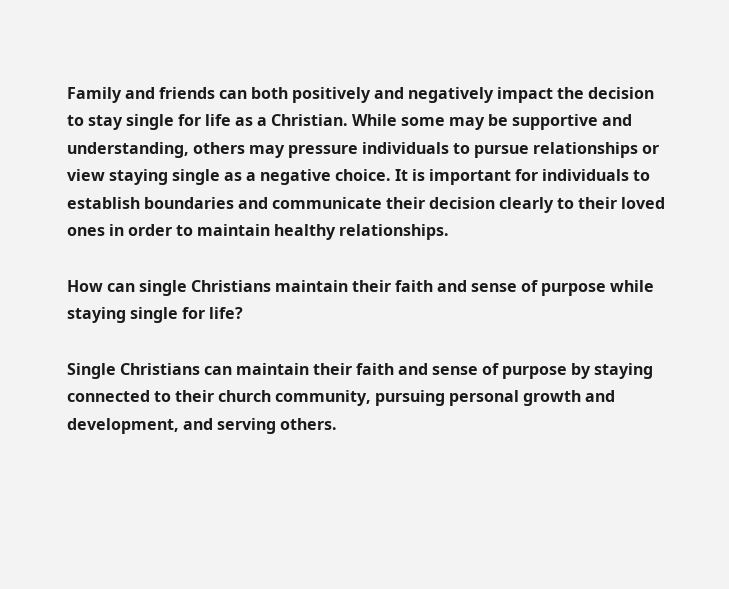Family and friends can both positively and negatively impact the decision to stay single for life as a Christian. While some may be supportive and understanding, others may pressure individuals to pursue relationships or view staying single as a negative choice. It is important for individuals to establish boundaries and communicate their decision clearly to their loved ones in order to maintain healthy relationships.

How can single Christians maintain their faith and sense of purpose while staying single for life?

Single Christians can maintain their faith and sense of purpose by staying connected to their church community, pursuing personal growth and development, and serving others.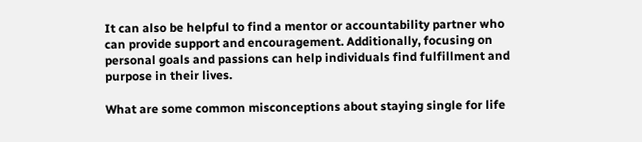It can also be helpful to find a mentor or accountability partner who can provide support and encouragement. Additionally, focusing on personal goals and passions can help individuals find fulfillment and purpose in their lives.

What are some common misconceptions about staying single for life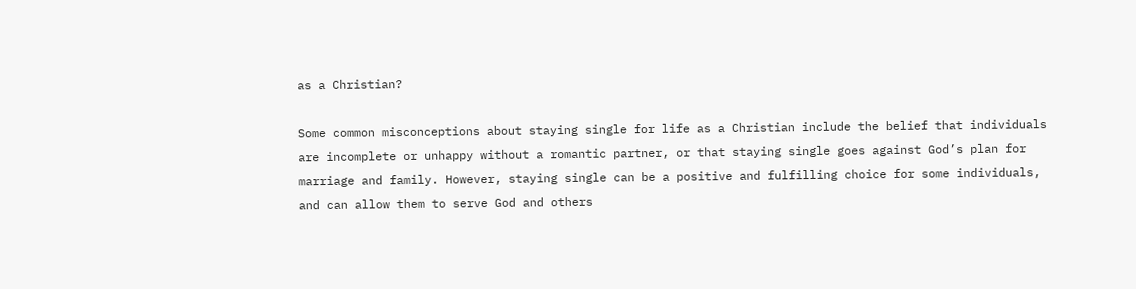as a Christian?

Some common misconceptions about staying single for life as a Christian include the belief that individuals are incomplete or unhappy without a romantic partner, or that staying single goes against God’s plan for marriage and family. However, staying single can be a positive and fulfilling choice for some individuals, and can allow them to serve God and others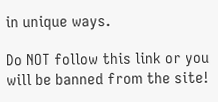in unique ways.

Do NOT follow this link or you will be banned from the site!